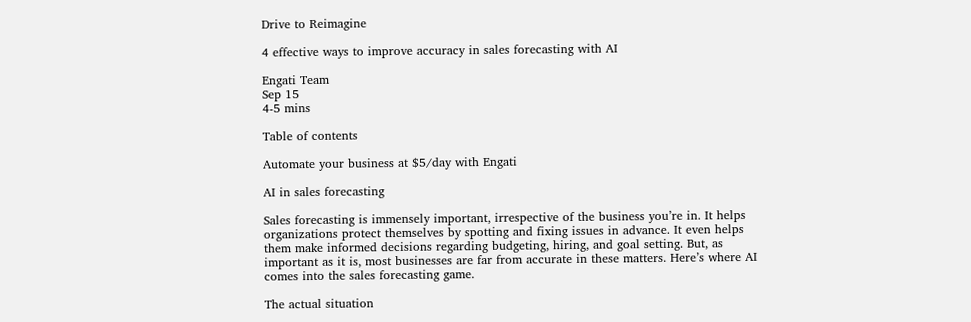Drive to Reimagine

4 effective ways to improve accuracy in sales forecasting with AI

Engati Team
Sep 15
4-5 mins

Table of contents

Automate your business at $5/day with Engati

AI in sales forecasting

Sales forecasting is immensely important, irrespective of the business you’re in. It helps organizations protect themselves by spotting and fixing issues in advance. It even helps them make informed decisions regarding budgeting, hiring, and goal setting. But, as important as it is, most businesses are far from accurate in these matters. Here’s where AI comes into the sales forecasting game.

The actual situation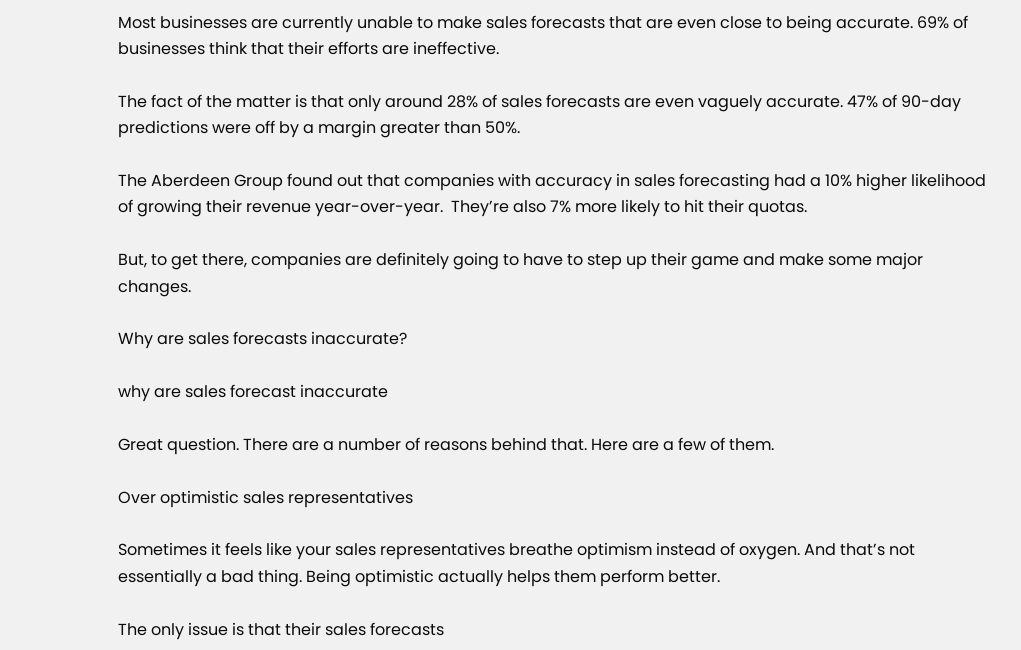Most businesses are currently unable to make sales forecasts that are even close to being accurate. 69% of businesses think that their efforts are ineffective.

The fact of the matter is that only around 28% of sales forecasts are even vaguely accurate. 47% of 90-day predictions were off by a margin greater than 50%.

The Aberdeen Group found out that companies with accuracy in sales forecasting had a 10% higher likelihood of growing their revenue year-over-year.  They’re also 7% more likely to hit their quotas.

But, to get there, companies are definitely going to have to step up their game and make some major changes.

Why are sales forecasts inaccurate?

why are sales forecast inaccurate

Great question. There are a number of reasons behind that. Here are a few of them.

Over optimistic sales representatives

Sometimes it feels like your sales representatives breathe optimism instead of oxygen. And that’s not essentially a bad thing. Being optimistic actually helps them perform better.

The only issue is that their sales forecasts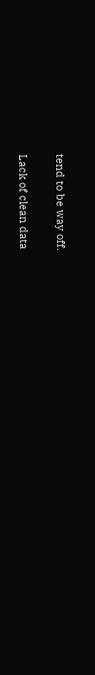tend to be way off.

Lack of clean data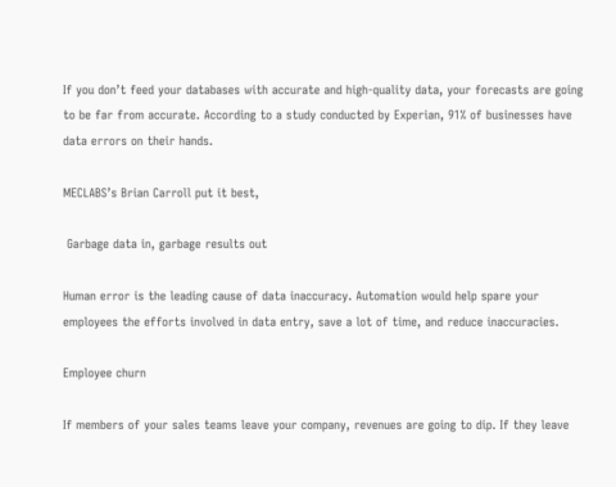If you don’t feed your databases with accurate and high-quality data, your forecasts are going to be far from accurate. According to a study conducted by Experian, 91% of businesses have data errors on their hands.

MECLABS’s Brian Carroll put it best,

 Garbage data in, garbage results out

Human error is the leading cause of data inaccuracy. Automation would help spare your employees the efforts involved in data entry, save a lot of time, and reduce inaccuracies.

Employee churn

If members of your sales teams leave your company, revenues are going to dip. If they leave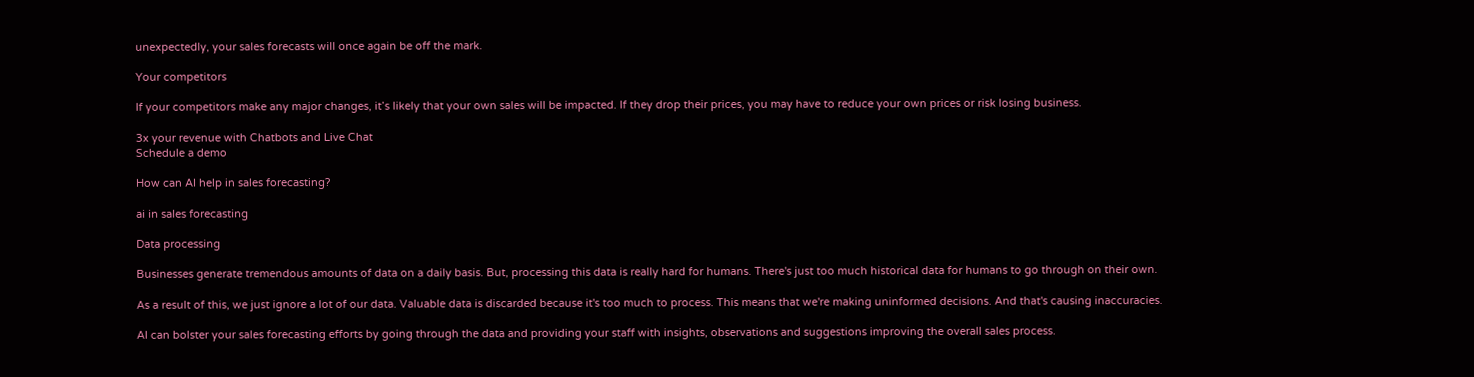unexpectedly, your sales forecasts will once again be off the mark.

Your competitors

If your competitors make any major changes, it’s likely that your own sales will be impacted. If they drop their prices, you may have to reduce your own prices or risk losing business.

3x your revenue with Chatbots and Live Chat
Schedule a demo

How can AI help in sales forecasting?

ai in sales forecasting

Data processing

Businesses generate tremendous amounts of data on a daily basis. But, processing this data is really hard for humans. There's just too much historical data for humans to go through on their own.

As a result of this, we just ignore a lot of our data. Valuable data is discarded because it's too much to process. This means that we're making uninformed decisions. And that's causing inaccuracies.

AI can bolster your sales forecasting efforts by going through the data and providing your staff with insights, observations and suggestions improving the overall sales process.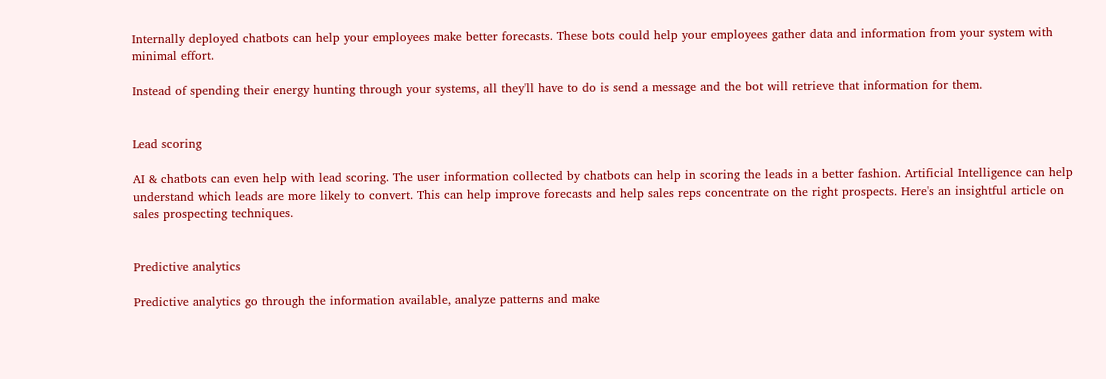Internally deployed chatbots can help your employees make better forecasts. These bots could help your employees gather data and information from your system with minimal effort.

Instead of spending their energy hunting through your systems, all they'll have to do is send a message and the bot will retrieve that information for them.


Lead scoring

AI & chatbots can even help with lead scoring. The user information collected by chatbots can help in scoring the leads in a better fashion. Artificial Intelligence can help understand which leads are more likely to convert. This can help improve forecasts and help sales reps concentrate on the right prospects. Here's an insightful article on sales prospecting techniques.


Predictive analytics

Predictive analytics go through the information available, analyze patterns and make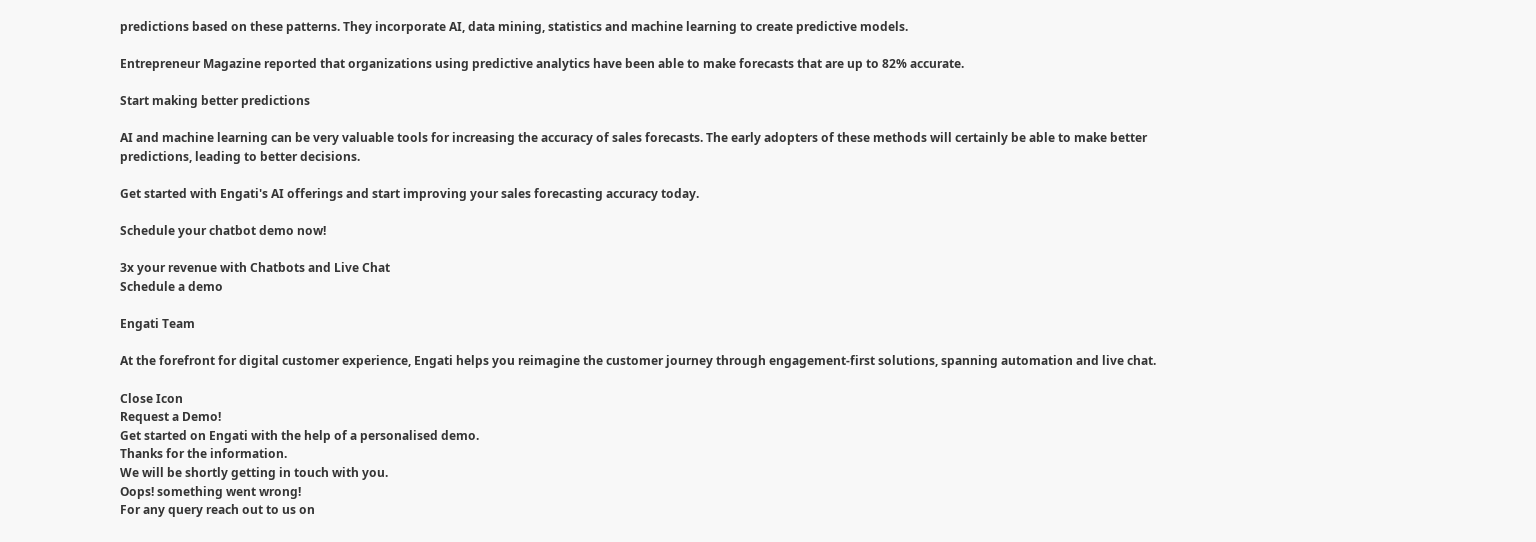predictions based on these patterns. They incorporate AI, data mining, statistics and machine learning to create predictive models.

Entrepreneur Magazine reported that organizations using predictive analytics have been able to make forecasts that are up to 82% accurate.

Start making better predictions

AI and machine learning can be very valuable tools for increasing the accuracy of sales forecasts. The early adopters of these methods will certainly be able to make better predictions, leading to better decisions.

Get started with Engati's AI offerings and start improving your sales forecasting accuracy today.

Schedule your chatbot demo now!

3x your revenue with Chatbots and Live Chat
Schedule a demo

Engati Team

At the forefront for digital customer experience, Engati helps you reimagine the customer journey through engagement-first solutions, spanning automation and live chat.

Close Icon
Request a Demo!
Get started on Engati with the help of a personalised demo.
Thanks for the information.
We will be shortly getting in touch with you.
Oops! something went wrong!
For any query reach out to us on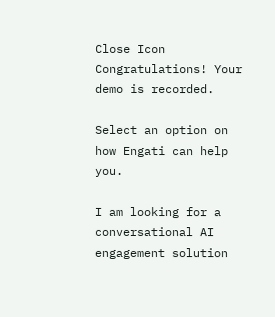Close Icon
Congratulations! Your demo is recorded.

Select an option on how Engati can help you.

I am looking for a conversational AI engagement solution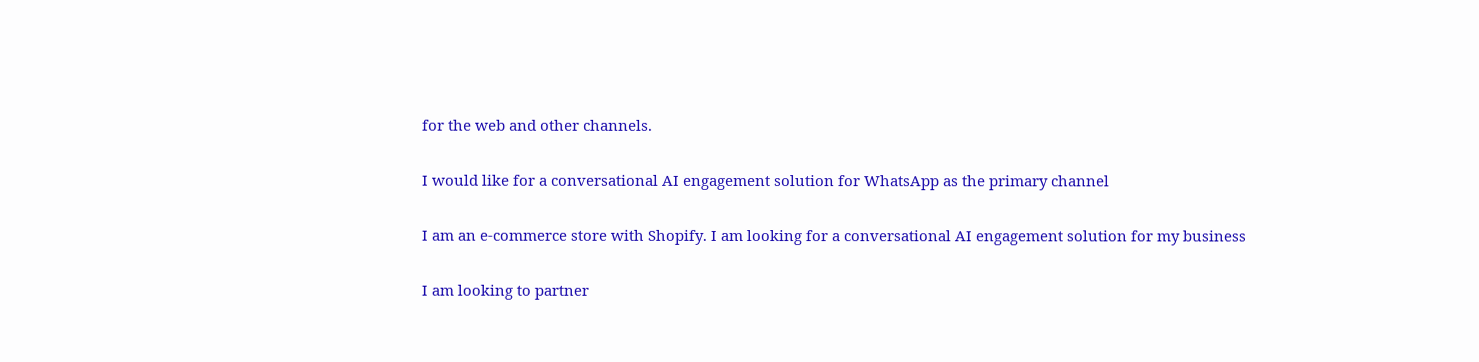for the web and other channels.

I would like for a conversational AI engagement solution for WhatsApp as the primary channel

I am an e-commerce store with Shopify. I am looking for a conversational AI engagement solution for my business

I am looking to partner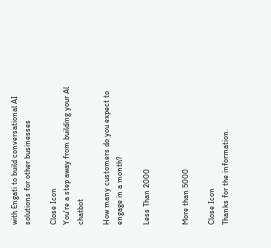with Engati to build conversational AI solutions for other businesses

Close Icon
You're a step away from building your Al chatbot

How many customers do you expect to engage in a month?

Less Than 2000


More than 5000

Close Icon
Thanks for the information.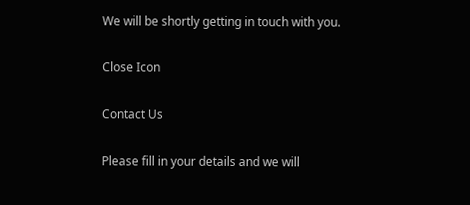We will be shortly getting in touch with you.

Close Icon

Contact Us

Please fill in your details and we will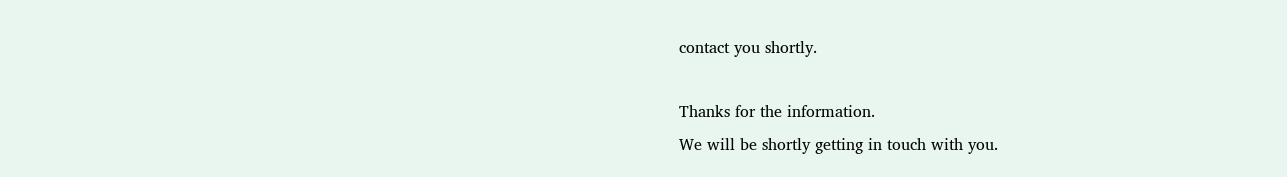contact you shortly.

Thanks for the information.
We will be shortly getting in touch with you.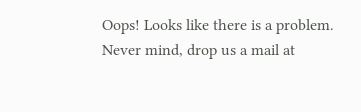Oops! Looks like there is a problem.
Never mind, drop us a mail at